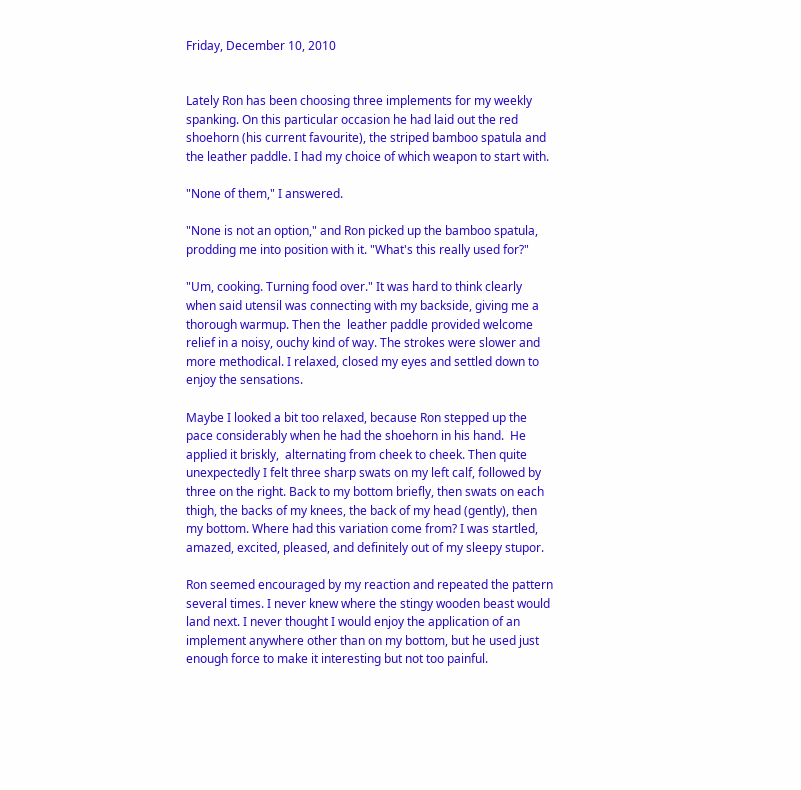Friday, December 10, 2010


Lately Ron has been choosing three implements for my weekly spanking. On this particular occasion he had laid out the red shoehorn (his current favourite), the striped bamboo spatula and the leather paddle. I had my choice of which weapon to start with.

"None of them," I answered.

"None is not an option," and Ron picked up the bamboo spatula, prodding me into position with it. "What's this really used for?"

"Um, cooking. Turning food over." It was hard to think clearly when said utensil was connecting with my backside, giving me a thorough warmup. Then the  leather paddle provided welcome relief in a noisy, ouchy kind of way. The strokes were slower and more methodical. I relaxed, closed my eyes and settled down to enjoy the sensations.

Maybe I looked a bit too relaxed, because Ron stepped up the pace considerably when he had the shoehorn in his hand.  He applied it briskly,  alternating from cheek to cheek. Then quite unexpectedly I felt three sharp swats on my left calf, followed by three on the right. Back to my bottom briefly, then swats on each thigh, the backs of my knees, the back of my head (gently), then my bottom. Where had this variation come from? I was startled, amazed, excited, pleased, and definitely out of my sleepy stupor.

Ron seemed encouraged by my reaction and repeated the pattern several times. I never knew where the stingy wooden beast would land next. I never thought I would enjoy the application of an implement anywhere other than on my bottom, but he used just enough force to make it interesting but not too painful.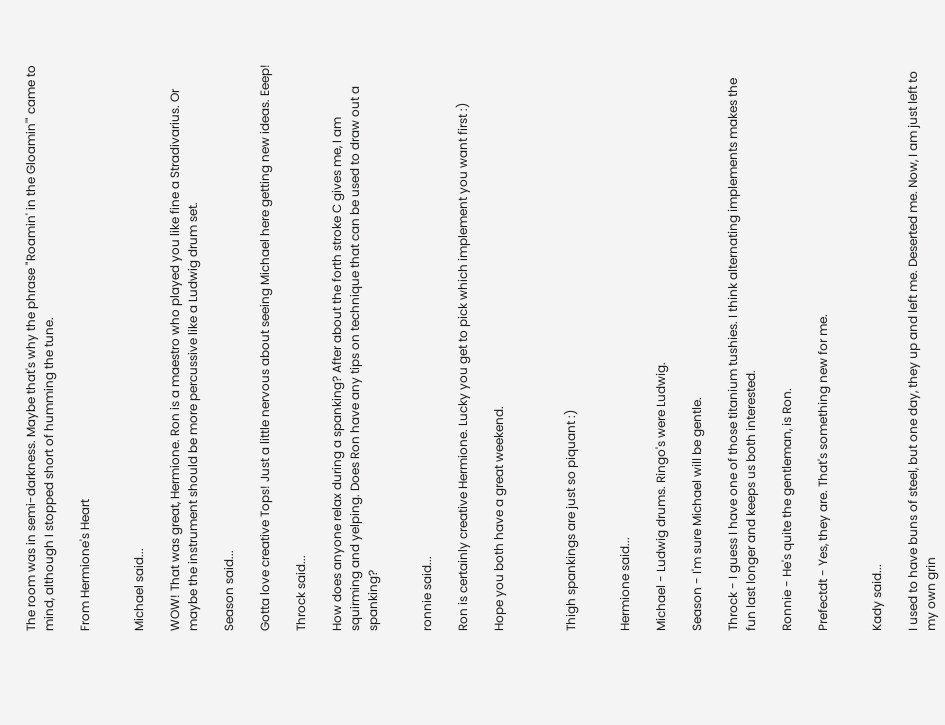The room was in semi-darkness. Maybe that's why the phrase "Roamin' in the Gloamin'" came to mind, although I stopped short of humming the tune.

From Hermione's Heart


Michael said...

WOW! That was great, Hermione. Ron is a maestro who played you like fine a Stradivarius. Or maybe the instrument should be more percussive like a Ludwig drum set.

Season said...

Gotta love creative Tops! Just a little nervous about seeing Michael here getting new ideas. Eeep!

Throck said...

How does anyone relax during a spanking? After about the forth stroke C gives me, I am squirming and yelping. Does Ron have any tips on technique that can be used to draw out a spanking?


ronnie said...

Ron is certainly creative Hermione. Lucky you get to pick which implement you want first :)

Hope you both have a great weekend.



Thigh spankings are just so piquant :)


Hermione said...

Michael - Ludwig drums. Ringo's were Ludwig.

Season - I'm sure Michael will be gentle.

Throck - I guess I have one of those titanium tushies. I think alternating implements makes the fun last longer and keeps us both interested.

Ronnie - He's quite the gentleman, is Ron.

Prefectdt - Yes, they are. That's something new for me.


Kady said...

I used to have buns of steel, but one day, they up and left me. Deserted me. Now, I am just left to my own grin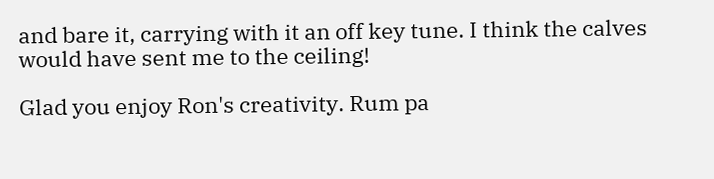and bare it, carrying with it an off key tune. I think the calves would have sent me to the ceiling!

Glad you enjoy Ron's creativity. Rum pa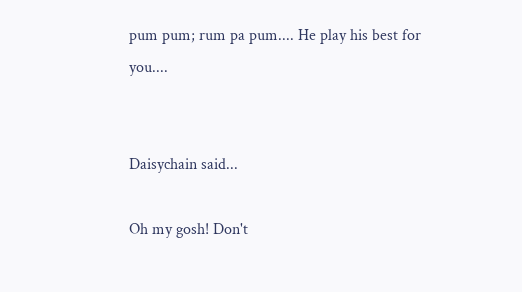pum pum; rum pa pum.... He play his best for you....


Daisychain said...

Oh my gosh! Don't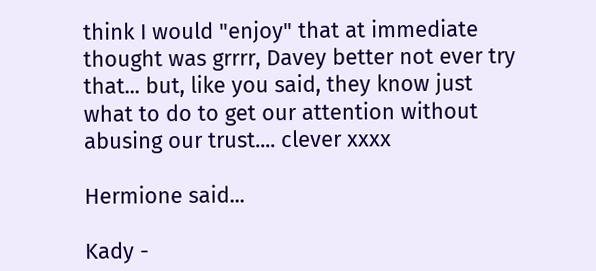think I would "enjoy" that at immediate thought was grrrr, Davey better not ever try that... but, like you said, they know just what to do to get our attention without abusing our trust.... clever xxxx

Hermione said...

Kady -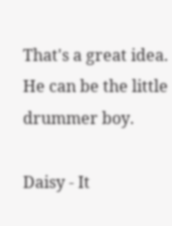That's a great idea. He can be the little drummer boy.

Daisy - It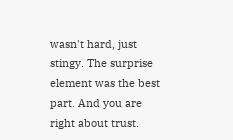wasn't hard, just stingy. The surprise element was the best part. And you are right about trust.